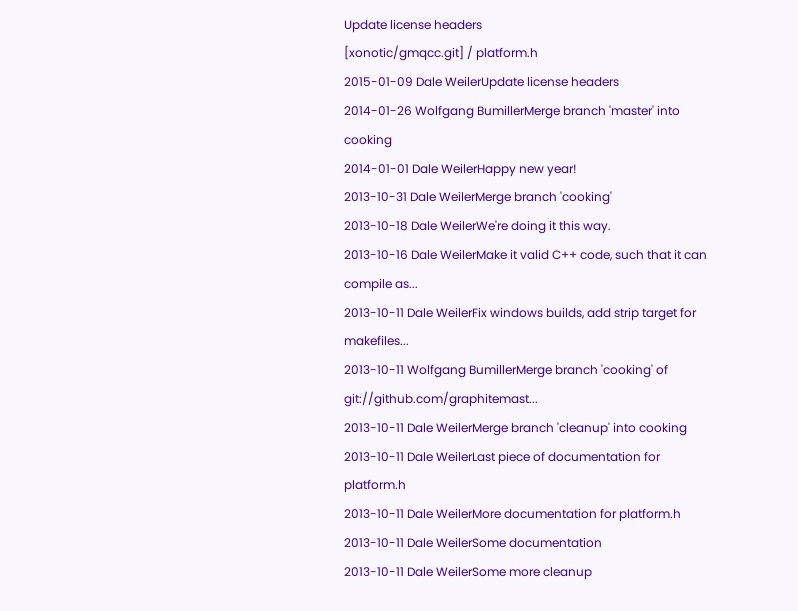Update license headers
[xonotic/gmqcc.git] / platform.h
2015-01-09 Dale WeilerUpdate license headers
2014-01-26 Wolfgang BumillerMerge branch 'master' into cooking
2014-01-01 Dale WeilerHappy new year!
2013-10-31 Dale WeilerMerge branch 'cooking'
2013-10-18 Dale WeilerWe're doing it this way.
2013-10-16 Dale WeilerMake it valid C++ code, such that it can compile as...
2013-10-11 Dale WeilerFix windows builds, add strip target for makefiles...
2013-10-11 Wolfgang BumillerMerge branch 'cooking' of git://github.com/graphitemast...
2013-10-11 Dale WeilerMerge branch 'cleanup' into cooking
2013-10-11 Dale WeilerLast piece of documentation for platform.h
2013-10-11 Dale WeilerMore documentation for platform.h
2013-10-11 Dale WeilerSome documentation
2013-10-11 Dale WeilerSome more cleanup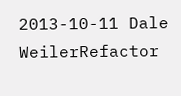2013-10-11 Dale WeilerRefactor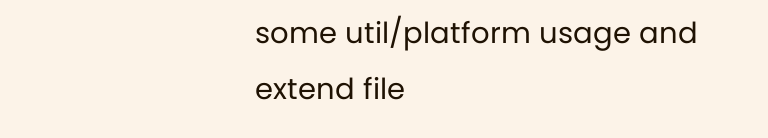some util/platform usage and extend file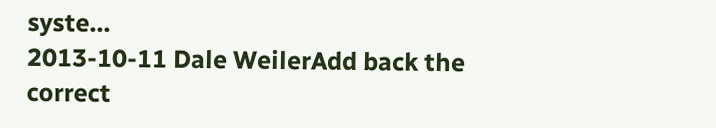syste...
2013-10-11 Dale WeilerAdd back the correct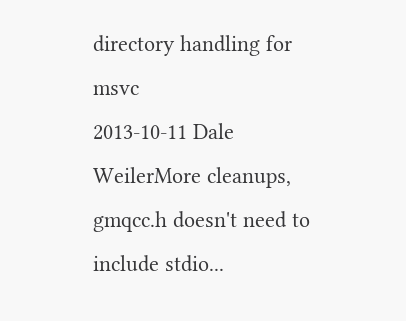directory handling for msvc
2013-10-11 Dale WeilerMore cleanups, gmqcc.h doesn't need to include stdio...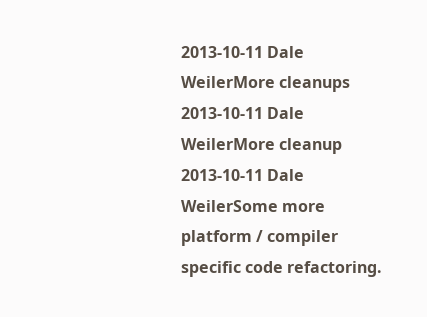2013-10-11 Dale WeilerMore cleanups
2013-10-11 Dale WeilerMore cleanup
2013-10-11 Dale WeilerSome more platform / compiler specific code refactoring.